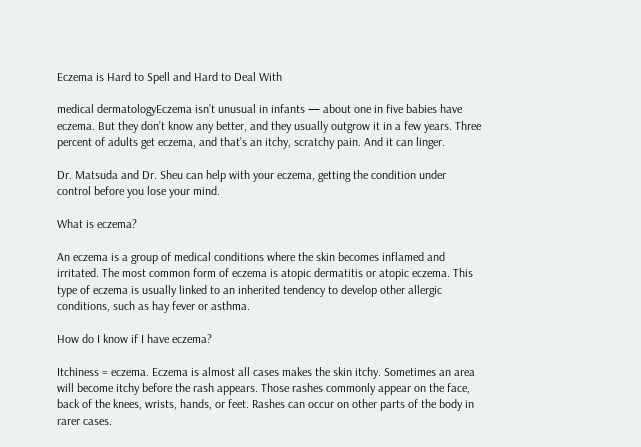Eczema is Hard to Spell and Hard to Deal With

medical dermatologyEczema isn’t unusual in infants — about one in five babies have eczema. But they don’t know any better, and they usually outgrow it in a few years. Three percent of adults get eczema, and that’s an itchy, scratchy pain. And it can linger.

Dr. Matsuda and Dr. Sheu can help with your eczema, getting the condition under control before you lose your mind.

What is eczema?

An eczema is a group of medical conditions where the skin becomes inflamed and irritated. The most common form of eczema is atopic dermatitis or atopic eczema. This type of eczema is usually linked to an inherited tendency to develop other allergic conditions, such as hay fever or asthma.

How do I know if I have eczema?

Itchiness = eczema. Eczema is almost all cases makes the skin itchy. Sometimes an area will become itchy before the rash appears. Those rashes commonly appear on the face, back of the knees, wrists, hands, or feet. Rashes can occur on other parts of the body in rarer cases.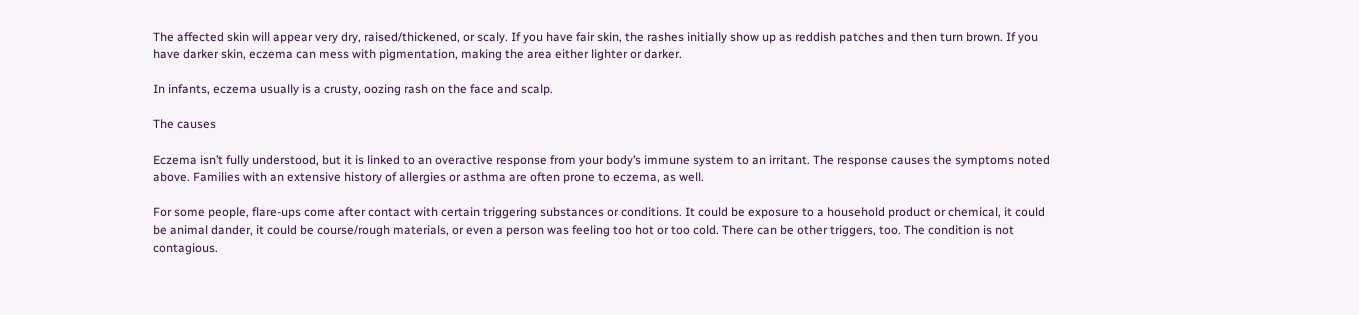The affected skin will appear very dry, raised/thickened, or scaly. If you have fair skin, the rashes initially show up as reddish patches and then turn brown. If you have darker skin, eczema can mess with pigmentation, making the area either lighter or darker.

In infants, eczema usually is a crusty, oozing rash on the face and scalp.

The causes

Eczema isn’t fully understood, but it is linked to an overactive response from your body’s immune system to an irritant. The response causes the symptoms noted above. Families with an extensive history of allergies or asthma are often prone to eczema, as well.

For some people, flare-ups come after contact with certain triggering substances or conditions. It could be exposure to a household product or chemical, it could be animal dander, it could be course/rough materials, or even a person was feeling too hot or too cold. There can be other triggers, too. The condition is not contagious.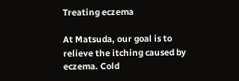Treating eczema

At Matsuda, our goal is to relieve the itching caused by eczema. Cold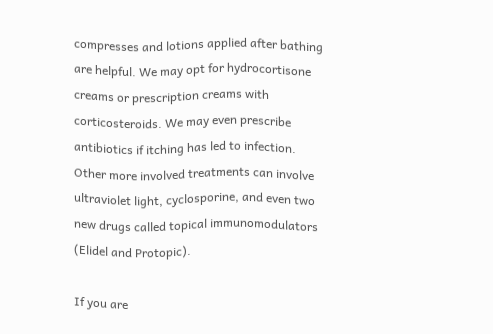compresses and lotions applied after bathing are helpful. We may opt for hydrocortisone creams or prescription creams with corticosteroids. We may even prescribe antibiotics if itching has led to infection. Other more involved treatments can involve ultraviolet light, cyclosporine, and even two new drugs called topical immunomodulators (Elidel and Protopic).

If you are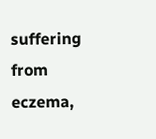suffering from eczema,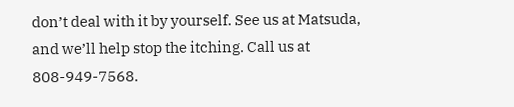don’t deal with it by yourself. See us at Matsuda, and we’ll help stop the itching. Call us at 808-949-7568.